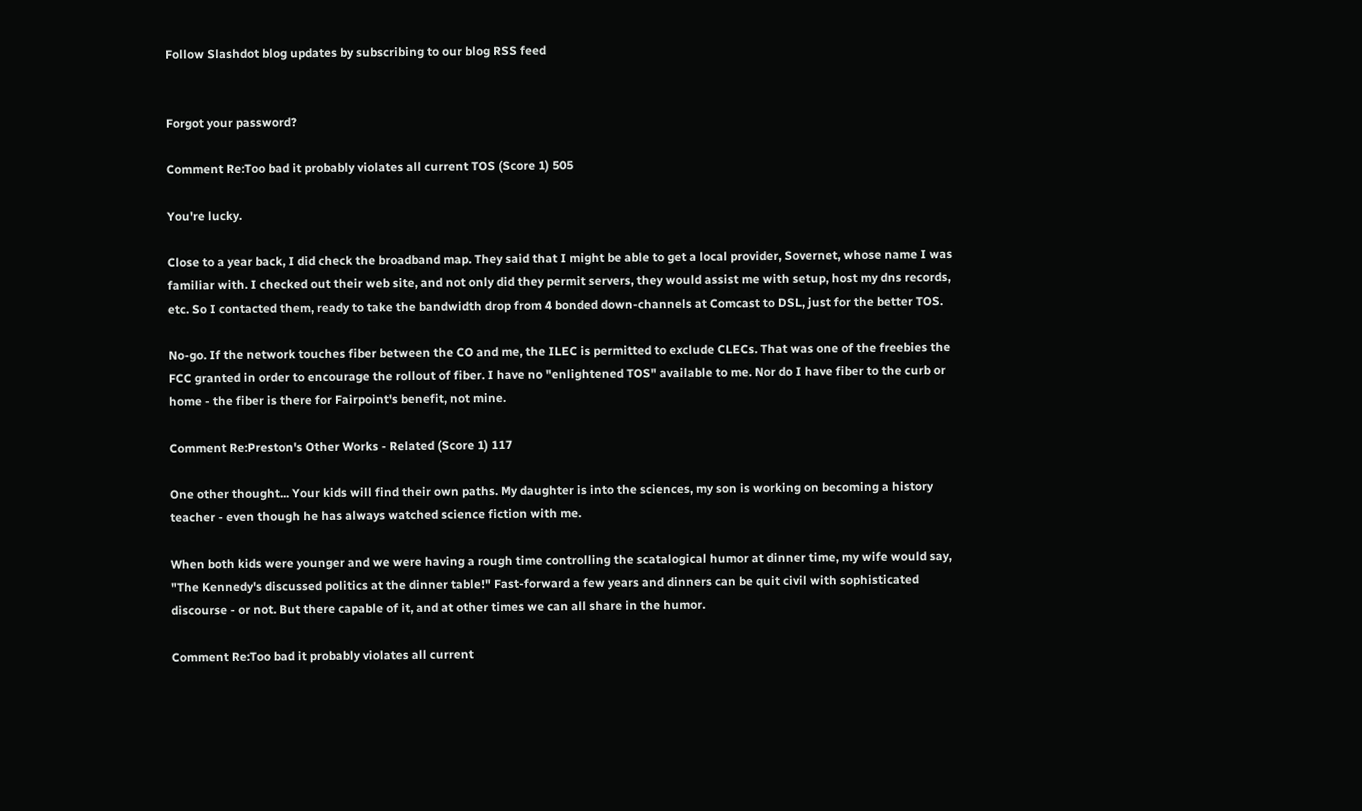Follow Slashdot blog updates by subscribing to our blog RSS feed


Forgot your password?

Comment Re:Too bad it probably violates all current TOS (Score 1) 505

You're lucky.

Close to a year back, I did check the broadband map. They said that I might be able to get a local provider, Sovernet, whose name I was familiar with. I checked out their web site, and not only did they permit servers, they would assist me with setup, host my dns records, etc. So I contacted them, ready to take the bandwidth drop from 4 bonded down-channels at Comcast to DSL, just for the better TOS.

No-go. If the network touches fiber between the CO and me, the ILEC is permitted to exclude CLECs. That was one of the freebies the FCC granted in order to encourage the rollout of fiber. I have no "enlightened TOS" available to me. Nor do I have fiber to the curb or home - the fiber is there for Fairpoint's benefit, not mine.

Comment Re:Preston's Other Works - Related (Score 1) 117

One other thought... Your kids will find their own paths. My daughter is into the sciences, my son is working on becoming a history teacher - even though he has always watched science fiction with me.

When both kids were younger and we were having a rough time controlling the scatalogical humor at dinner time, my wife would say, "The Kennedy's discussed politics at the dinner table!" Fast-forward a few years and dinners can be quit civil with sophisticated discourse - or not. But there capable of it, and at other times we can all share in the humor.

Comment Re:Too bad it probably violates all current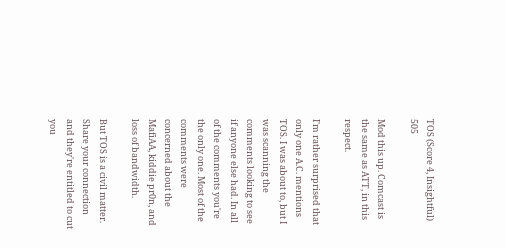TOS (Score 4, Insightful) 505

Mod this up. Comcast is the same as ATT, in this respect.

I'm rather surprised that only one A.C. mentions TOS. I was about to, but I was scanning the comments looking to see if anyone else had. In all of the comments you're the only one. Most of the comments were concerned about the MafiAA, kiddie pr0n, and loss of bandwidth.

But TOS is a civil matter. Share your connection and they're entitled to cut you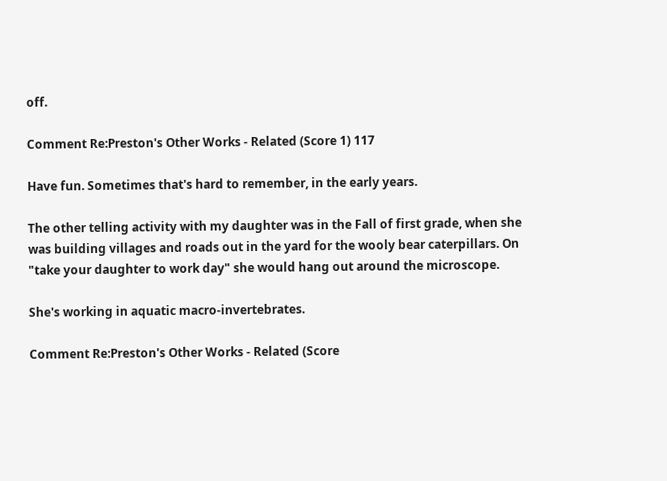off.

Comment Re:Preston's Other Works - Related (Score 1) 117

Have fun. Sometimes that's hard to remember, in the early years.

The other telling activity with my daughter was in the Fall of first grade, when she was building villages and roads out in the yard for the wooly bear caterpillars. On "take your daughter to work day" she would hang out around the microscope.

She's working in aquatic macro-invertebrates.

Comment Re:Preston's Other Works - Related (Score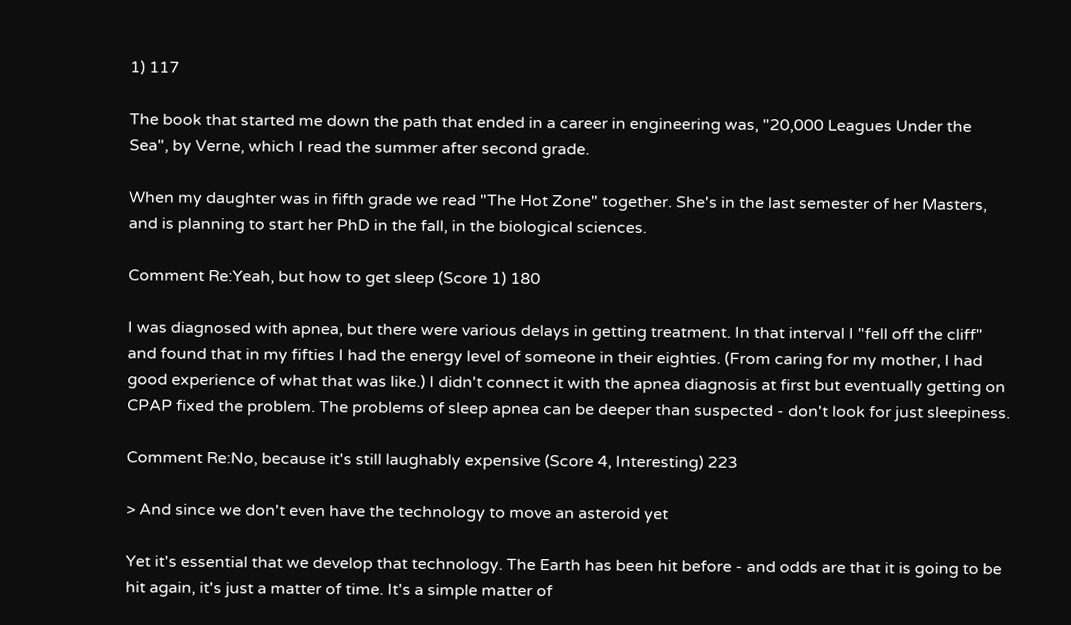1) 117

The book that started me down the path that ended in a career in engineering was, "20,000 Leagues Under the Sea", by Verne, which I read the summer after second grade.

When my daughter was in fifth grade we read "The Hot Zone" together. She's in the last semester of her Masters, and is planning to start her PhD in the fall, in the biological sciences.

Comment Re:Yeah, but how to get sleep (Score 1) 180

I was diagnosed with apnea, but there were various delays in getting treatment. In that interval I "fell off the cliff" and found that in my fifties I had the energy level of someone in their eighties. (From caring for my mother, I had good experience of what that was like.) I didn't connect it with the apnea diagnosis at first but eventually getting on CPAP fixed the problem. The problems of sleep apnea can be deeper than suspected - don't look for just sleepiness.

Comment Re:No, because it's still laughably expensive (Score 4, Interesting) 223

> And since we don't even have the technology to move an asteroid yet

Yet it's essential that we develop that technology. The Earth has been hit before - and odds are that it is going to be hit again, it's just a matter of time. It's a simple matter of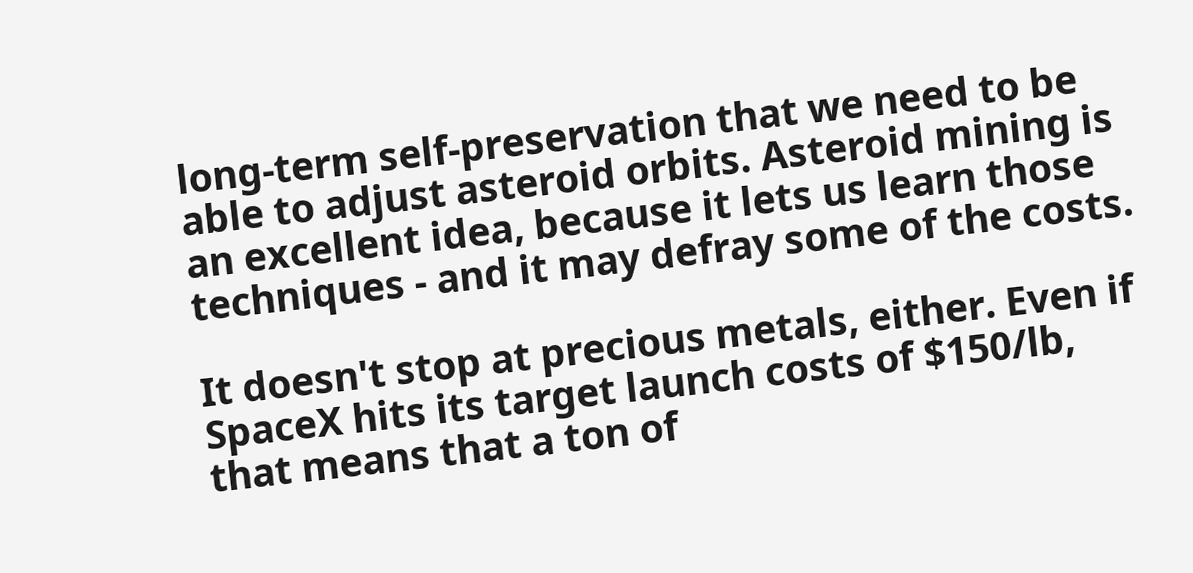long-term self-preservation that we need to be able to adjust asteroid orbits. Asteroid mining is an excellent idea, because it lets us learn those techniques - and it may defray some of the costs.

It doesn't stop at precious metals, either. Even if SpaceX hits its target launch costs of $150/lb, that means that a ton of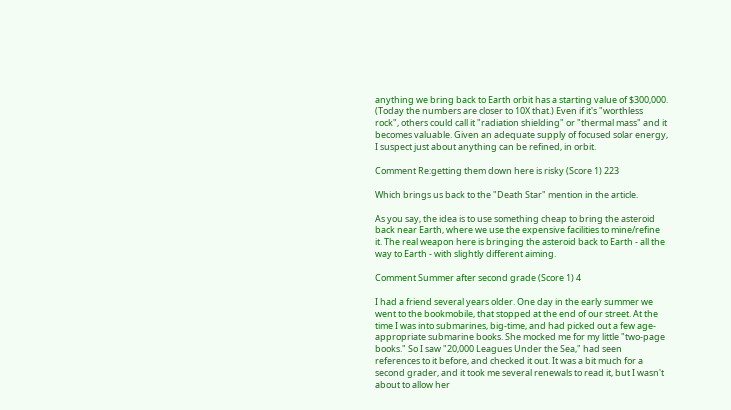anything we bring back to Earth orbit has a starting value of $300,000. (Today the numbers are closer to 10X that.) Even if it's "worthless rock", others could call it "radiation shielding" or "thermal mass" and it becomes valuable. Given an adequate supply of focused solar energy, I suspect just about anything can be refined, in orbit.

Comment Re:getting them down here is risky (Score 1) 223

Which brings us back to the "Death Star" mention in the article.

As you say, the idea is to use something cheap to bring the asteroid back near Earth, where we use the expensive facilities to mine/refine it. The real weapon here is bringing the asteroid back to Earth - all the way to Earth - with slightly different aiming.

Comment Summer after second grade (Score 1) 4

I had a friend several years older. One day in the early summer we went to the bookmobile, that stopped at the end of our street. At the time I was into submarines, big-time, and had picked out a few age-appropriate submarine books. She mocked me for my little "two-page books." So I saw "20,000 Leagues Under the Sea," had seen references to it before, and checked it out. It was a bit much for a second grader, and it took me several renewals to read it, but I wasn't about to allow her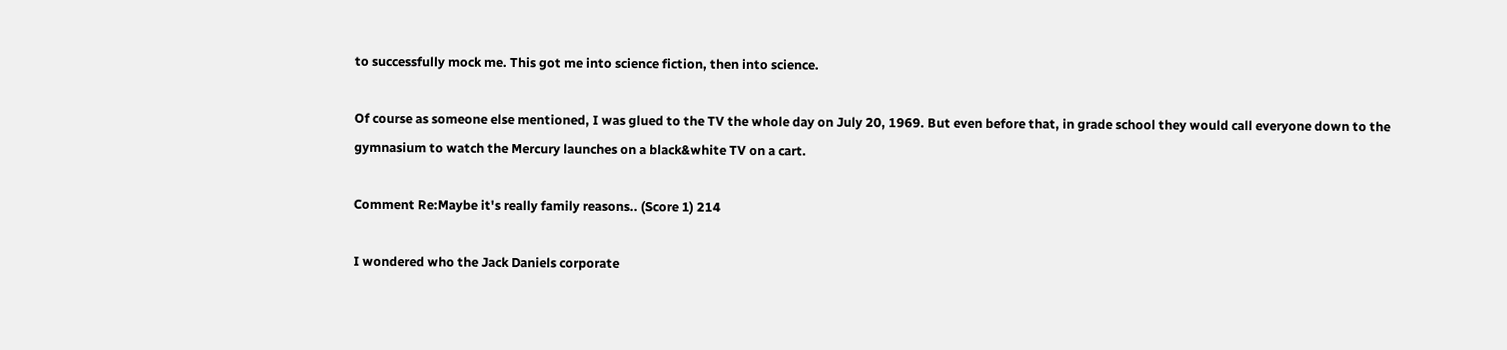to successfully mock me. This got me into science fiction, then into science.

Of course as someone else mentioned, I was glued to the TV the whole day on July 20, 1969. But even before that, in grade school they would call everyone down to the gymnasium to watch the Mercury launches on a black&white TV on a cart.

Comment Re:Maybe it's really family reasons.. (Score 1) 214

I wondered who the Jack Daniels corporate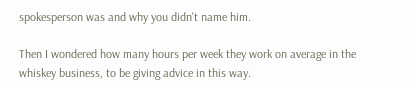spokesperson was and why you didn't name him.

Then I wondered how many hours per week they work on average in the whiskey business, to be giving advice in this way.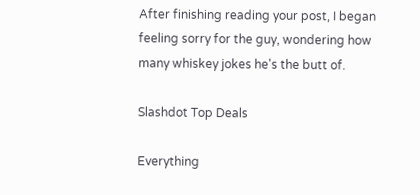After finishing reading your post, I began feeling sorry for the guy, wondering how many whiskey jokes he's the butt of.

Slashdot Top Deals

Everything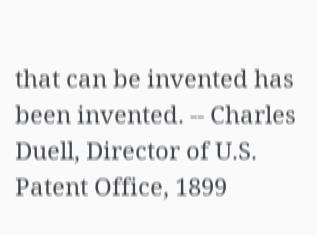that can be invented has been invented. -- Charles Duell, Director of U.S. Patent Office, 1899